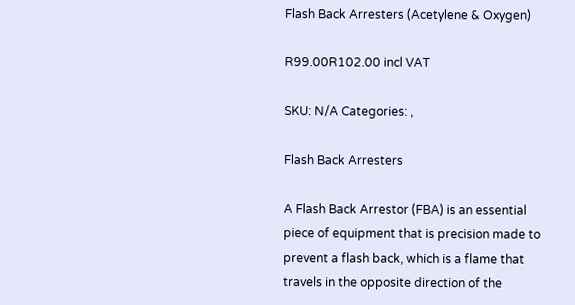Flash Back Arresters (Acetylene & Oxygen)

R99.00R102.00 incl VAT

SKU: N/A Categories: ,

Flash Back Arresters

A Flash Back Arrestor (FBA) is an essential piece of equipment that is precision made to prevent a flash back, which is a flame that travels in the opposite direction of the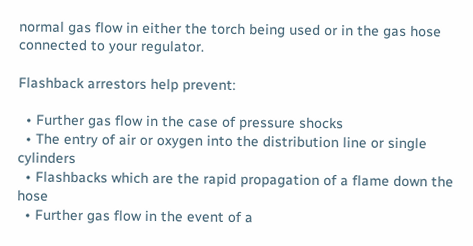normal gas flow in either the torch being used or in the gas hose connected to your regulator.

Flashback arrestors help prevent:

  • Further gas flow in the case of pressure shocks
  • The entry of air or oxygen into the distribution line or single cylinders
  • Flashbacks which are the rapid propagation of a flame down the hose
  • Further gas flow in the event of a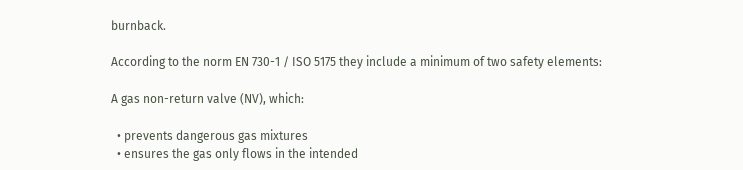burnback.

According to the norm EN 730-1 / ISO 5175 they include a minimum of two safety elements:

A gas non-return valve (NV), which:

  • prevents dangerous gas mixtures
  • ensures the gas only flows in the intended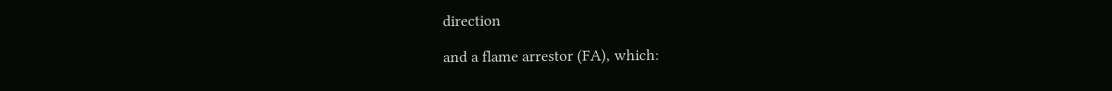direction

and a flame arrestor (FA), which: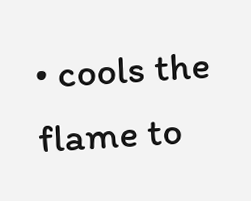• cools the flame to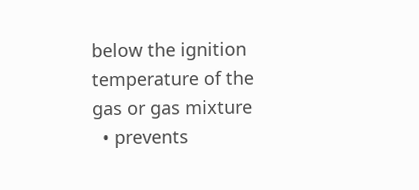below the ignition temperature of the gas or gas mixture
  • prevents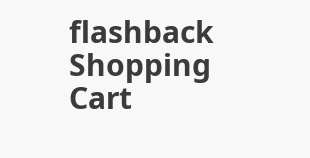flashback
Shopping Cart